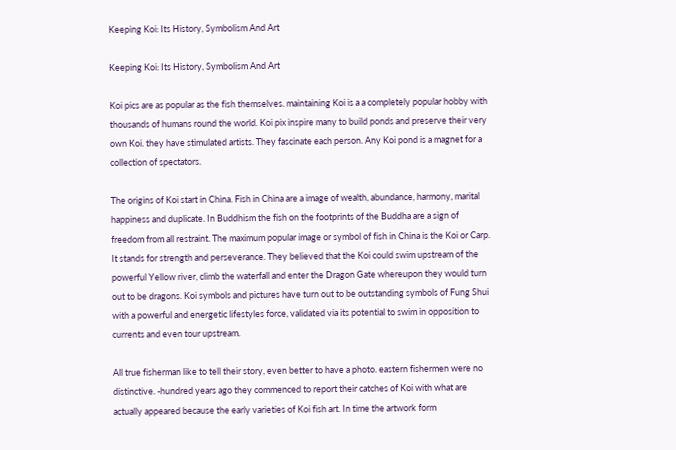Keeping Koi: Its History, Symbolism And Art

Keeping Koi: Its History, Symbolism And Art

Koi pics are as popular as the fish themselves. maintaining Koi is a a completely popular hobby with thousands of humans round the world. Koi pix inspire many to build ponds and preserve their very own Koi. they have stimulated artists. They fascinate each person. Any Koi pond is a magnet for a collection of spectators.

The origins of Koi start in China. Fish in China are a image of wealth, abundance, harmony, marital happiness and duplicate. In Buddhism the fish on the footprints of the Buddha are a sign of freedom from all restraint. The maximum popular image or symbol of fish in China is the Koi or Carp. It stands for strength and perseverance. They believed that the Koi could swim upstream of the powerful Yellow river, climb the waterfall and enter the Dragon Gate whereupon they would turn out to be dragons. Koi symbols and pictures have turn out to be outstanding symbols of Fung Shui with a powerful and energetic lifestyles force, validated via its potential to swim in opposition to currents and even tour upstream.

All true fisherman like to tell their story, even better to have a photo. eastern fishermen were no distinctive. -hundred years ago they commenced to report their catches of Koi with what are actually appeared because the early varieties of Koi fish art. In time the artwork form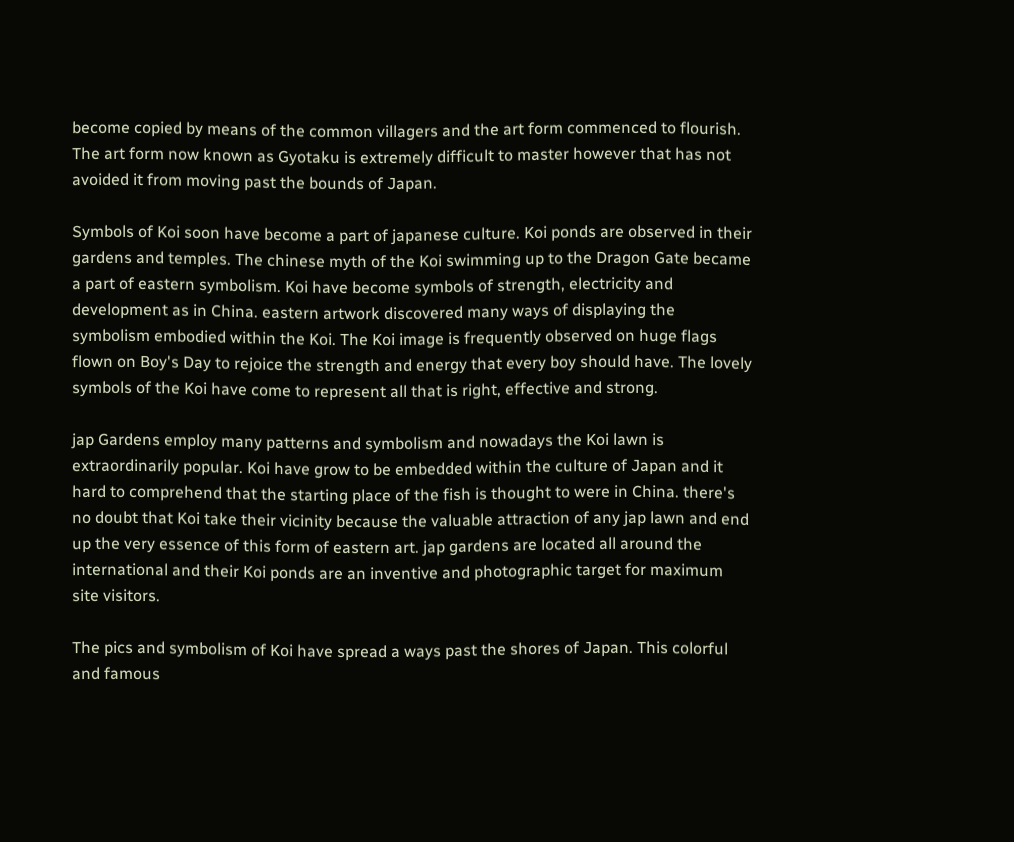become copied by means of the common villagers and the art form commenced to flourish. The art form now known as Gyotaku is extremely difficult to master however that has not avoided it from moving past the bounds of Japan.

Symbols of Koi soon have become a part of japanese culture. Koi ponds are observed in their gardens and temples. The chinese myth of the Koi swimming up to the Dragon Gate became a part of eastern symbolism. Koi have become symbols of strength, electricity and development as in China. eastern artwork discovered many ways of displaying the symbolism embodied within the Koi. The Koi image is frequently observed on huge flags flown on Boy's Day to rejoice the strength and energy that every boy should have. The lovely symbols of the Koi have come to represent all that is right, effective and strong.

jap Gardens employ many patterns and symbolism and nowadays the Koi lawn is extraordinarily popular. Koi have grow to be embedded within the culture of Japan and it hard to comprehend that the starting place of the fish is thought to were in China. there's no doubt that Koi take their vicinity because the valuable attraction of any jap lawn and end up the very essence of this form of eastern art. jap gardens are located all around the international and their Koi ponds are an inventive and photographic target for maximum site visitors.

The pics and symbolism of Koi have spread a ways past the shores of Japan. This colorful and famous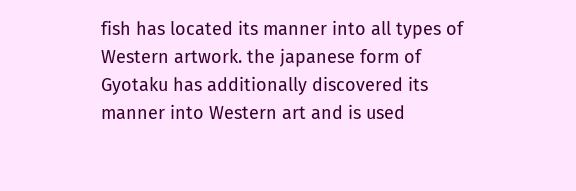fish has located its manner into all types of Western artwork. the japanese form of Gyotaku has additionally discovered its manner into Western art and is used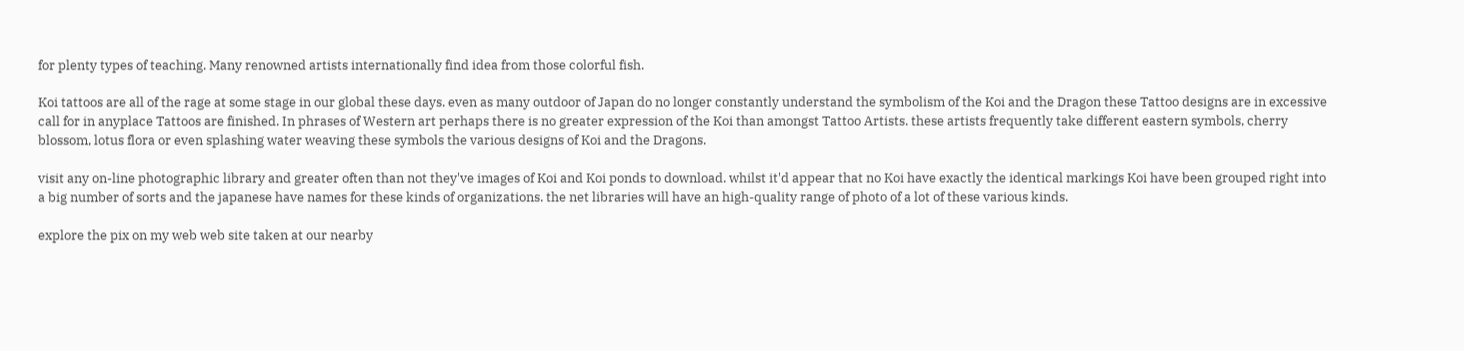for plenty types of teaching. Many renowned artists internationally find idea from those colorful fish.

Koi tattoos are all of the rage at some stage in our global these days. even as many outdoor of Japan do no longer constantly understand the symbolism of the Koi and the Dragon these Tattoo designs are in excessive call for in anyplace Tattoos are finished. In phrases of Western art perhaps there is no greater expression of the Koi than amongst Tattoo Artists. these artists frequently take different eastern symbols, cherry blossom, lotus flora or even splashing water weaving these symbols the various designs of Koi and the Dragons.

visit any on-line photographic library and greater often than not they've images of Koi and Koi ponds to download. whilst it'd appear that no Koi have exactly the identical markings Koi have been grouped right into a big number of sorts and the japanese have names for these kinds of organizations. the net libraries will have an high-quality range of photo of a lot of these various kinds.

explore the pix on my web web site taken at our nearby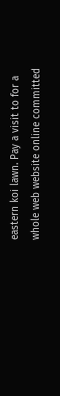eastern koi lawn. Pay a visit to for a whole web website online committed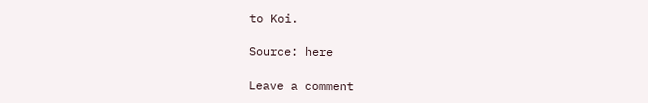to Koi.

Source: here

Leave a comment